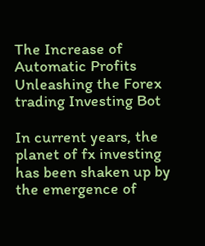The Increase of Automatic Profits Unleashing the Forex trading Investing Bot

In current years, the planet of fx investing has been shaken up by the emergence of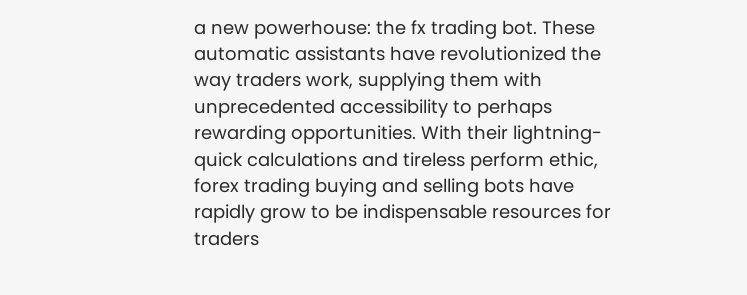a new powerhouse: the fx trading bot. These automatic assistants have revolutionized the way traders work, supplying them with unprecedented accessibility to perhaps rewarding opportunities. With their lightning-quick calculations and tireless perform ethic, forex trading buying and selling bots have rapidly grow to be indispensable resources for traders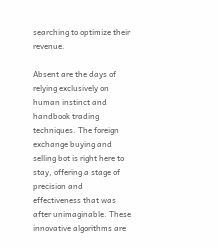searching to optimize their revenue.

Absent are the days of relying exclusively on human instinct and handbook trading techniques. The foreign exchange buying and selling bot is right here to stay, offering a stage of precision and effectiveness that was after unimaginable. These innovative algorithms are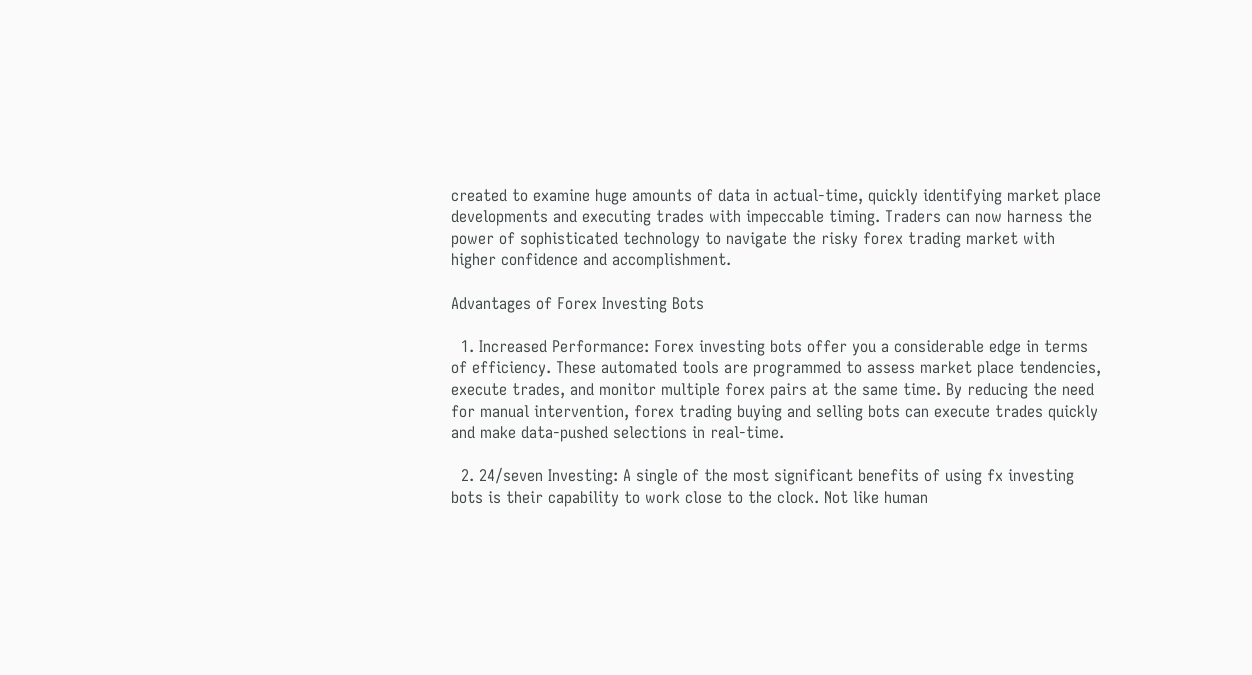created to examine huge amounts of data in actual-time, quickly identifying market place developments and executing trades with impeccable timing. Traders can now harness the power of sophisticated technology to navigate the risky forex trading market with higher confidence and accomplishment.

Advantages of Forex Investing Bots

  1. Increased Performance: Forex investing bots offer you a considerable edge in terms of efficiency. These automated tools are programmed to assess market place tendencies, execute trades, and monitor multiple forex pairs at the same time. By reducing the need for manual intervention, forex trading buying and selling bots can execute trades quickly and make data-pushed selections in real-time.

  2. 24/seven Investing: A single of the most significant benefits of using fx investing bots is their capability to work close to the clock. Not like human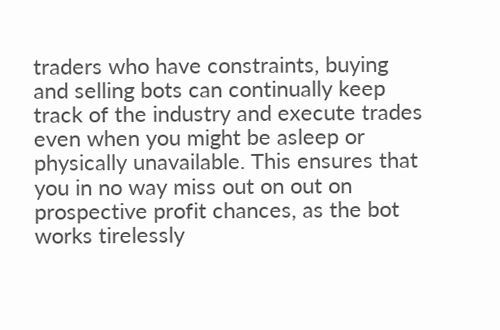traders who have constraints, buying and selling bots can continually keep track of the industry and execute trades even when you might be asleep or physically unavailable. This ensures that you in no way miss out on out on prospective profit chances, as the bot works tirelessly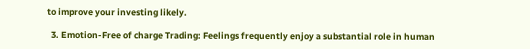to improve your investing likely.

  3. Emotion-Free of charge Trading: Feelings frequently enjoy a substantial role in human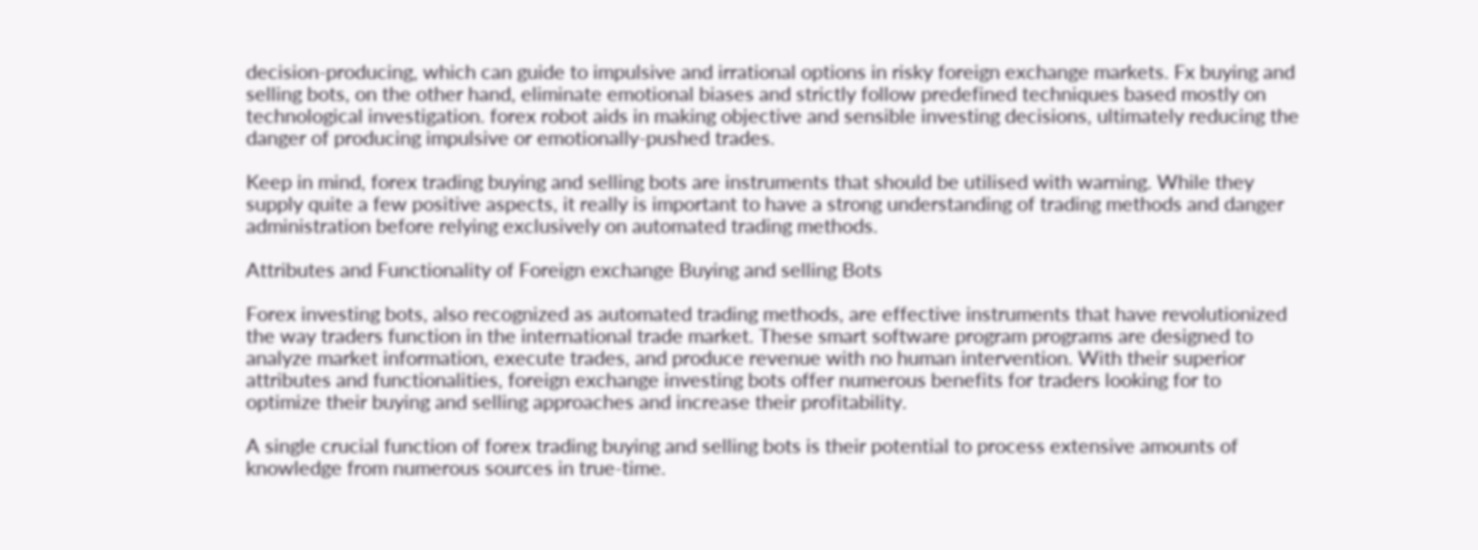decision-producing, which can guide to impulsive and irrational options in risky foreign exchange markets. Fx buying and selling bots, on the other hand, eliminate emotional biases and strictly follow predefined techniques based mostly on technological investigation. forex robot aids in making objective and sensible investing decisions, ultimately reducing the danger of producing impulsive or emotionally-pushed trades.

Keep in mind, forex trading buying and selling bots are instruments that should be utilised with warning. While they supply quite a few positive aspects, it really is important to have a strong understanding of trading methods and danger administration before relying exclusively on automated trading methods.

Attributes and Functionality of Foreign exchange Buying and selling Bots

Forex investing bots, also recognized as automated trading methods, are effective instruments that have revolutionized the way traders function in the international trade market. These smart software program programs are designed to analyze market information, execute trades, and produce revenue with no human intervention. With their superior attributes and functionalities, foreign exchange investing bots offer numerous benefits for traders looking for to optimize their buying and selling approaches and increase their profitability.

A single crucial function of forex trading buying and selling bots is their potential to process extensive amounts of knowledge from numerous sources in true-time.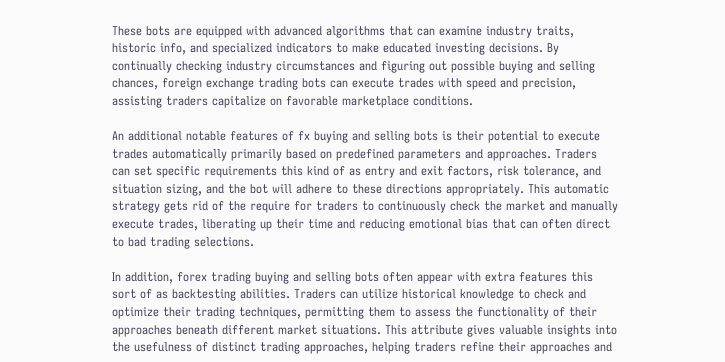These bots are equipped with advanced algorithms that can examine industry traits, historic info, and specialized indicators to make educated investing decisions. By continually checking industry circumstances and figuring out possible buying and selling chances, foreign exchange trading bots can execute trades with speed and precision, assisting traders capitalize on favorable marketplace conditions.

An additional notable features of fx buying and selling bots is their potential to execute trades automatically primarily based on predefined parameters and approaches. Traders can set specific requirements this kind of as entry and exit factors, risk tolerance, and situation sizing, and the bot will adhere to these directions appropriately. This automatic strategy gets rid of the require for traders to continuously check the market and manually execute trades, liberating up their time and reducing emotional bias that can often direct to bad trading selections.

In addition, forex trading buying and selling bots often appear with extra features this sort of as backtesting abilities. Traders can utilize historical knowledge to check and optimize their trading techniques, permitting them to assess the functionality of their approaches beneath different market situations. This attribute gives valuable insights into the usefulness of distinct trading approaches, helping traders refine their approaches and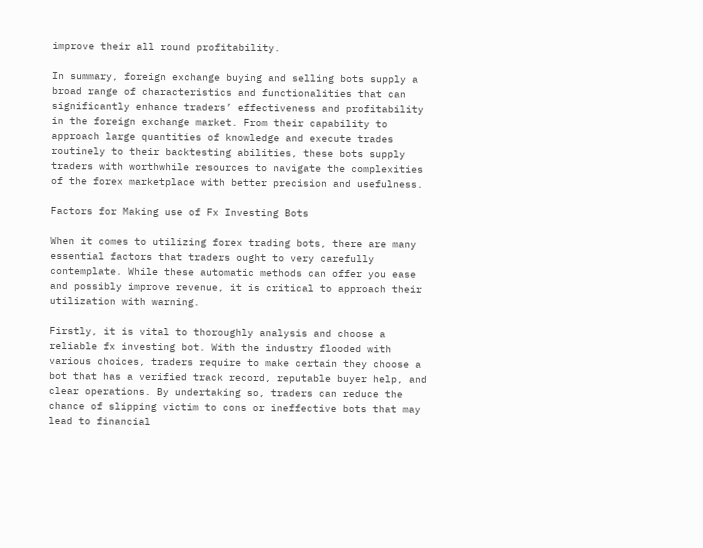improve their all round profitability.

In summary, foreign exchange buying and selling bots supply a broad range of characteristics and functionalities that can significantly enhance traders’ effectiveness and profitability in the foreign exchange market. From their capability to approach large quantities of knowledge and execute trades routinely to their backtesting abilities, these bots supply traders with worthwhile resources to navigate the complexities of the forex marketplace with better precision and usefulness.

Factors for Making use of Fx Investing Bots

When it comes to utilizing forex trading bots, there are many essential factors that traders ought to very carefully contemplate. While these automatic methods can offer you ease and possibly improve revenue, it is critical to approach their utilization with warning.

Firstly, it is vital to thoroughly analysis and choose a reliable fx investing bot. With the industry flooded with various choices, traders require to make certain they choose a bot that has a verified track record, reputable buyer help, and clear operations. By undertaking so, traders can reduce the chance of slipping victim to cons or ineffective bots that may lead to financial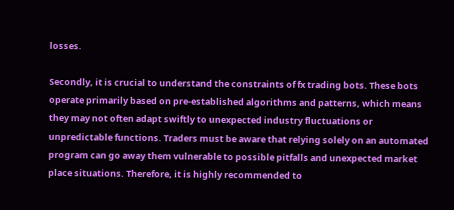losses.

Secondly, it is crucial to understand the constraints of fx trading bots. These bots operate primarily based on pre-established algorithms and patterns, which means they may not often adapt swiftly to unexpected industry fluctuations or unpredictable functions. Traders must be aware that relying solely on an automated program can go away them vulnerable to possible pitfalls and unexpected market place situations. Therefore, it is highly recommended to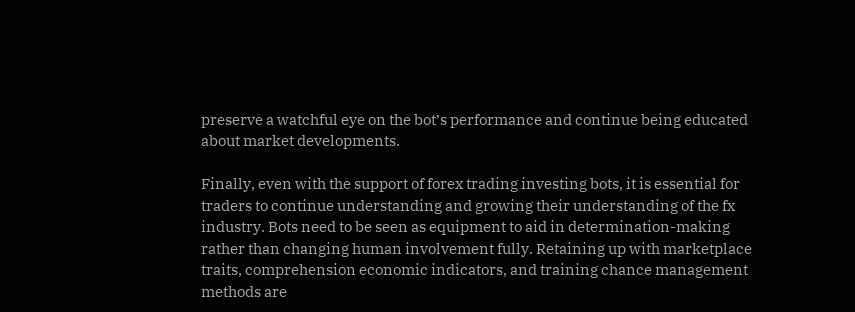preserve a watchful eye on the bot’s performance and continue being educated about market developments.

Finally, even with the support of forex trading investing bots, it is essential for traders to continue understanding and growing their understanding of the fx industry. Bots need to be seen as equipment to aid in determination-making rather than changing human involvement fully. Retaining up with marketplace traits, comprehension economic indicators, and training chance management methods are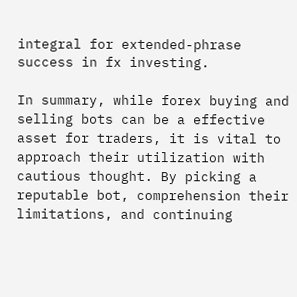integral for extended-phrase success in fx investing.

In summary, while forex buying and selling bots can be a effective asset for traders, it is vital to approach their utilization with cautious thought. By picking a reputable bot, comprehension their limitations, and continuing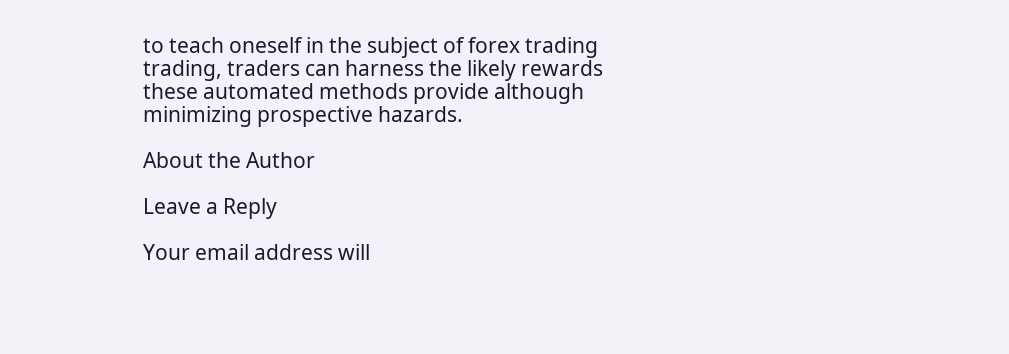to teach oneself in the subject of forex trading trading, traders can harness the likely rewards these automated methods provide although minimizing prospective hazards.

About the Author

Leave a Reply

Your email address will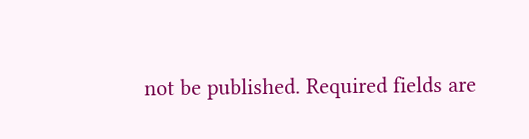not be published. Required fields are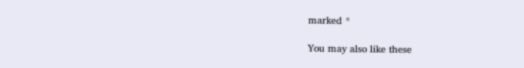marked *

You may also like these